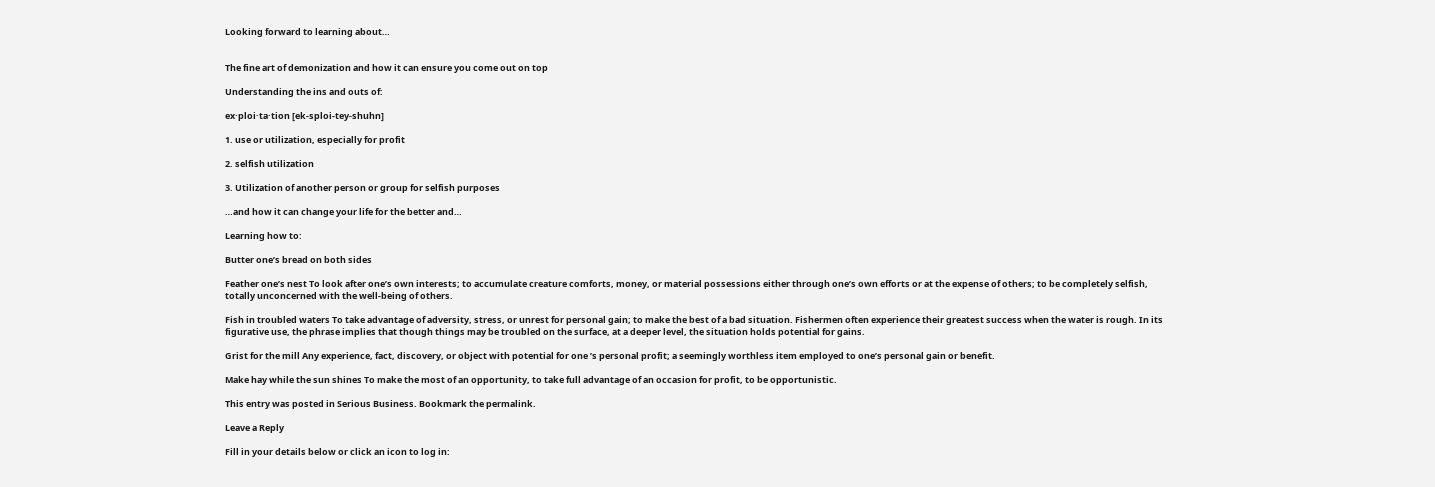Looking forward to learning about…


The fine art of demonization and how it can ensure you come out on top

Understanding the ins and outs of:

ex·ploi·ta·tion [ek-sploi-tey-shuhn]

1. use or utilization, especially for profit

2. selfish utilization

3. Utilization of another person or group for selfish purposes

…and how it can change your life for the better and…

Learning how to:

Butter one’s bread on both sides

Feather one’s nest To look after one’s own interests; to accumulate creature comforts, money, or material possessions either through one’s own efforts or at the expense of others; to be completely selfish, totally unconcerned with the well-being of others.

Fish in troubled waters To take advantage of adversity, stress, or unrest for personal gain; to make the best of a bad situation. Fishermen often experience their greatest success when the water is rough. In its figurative use, the phrase implies that though things may be troubled on the surface, at a deeper level, the situation holds potential for gains.

Grist for the mill Any experience, fact, discovery, or object with potential for one ’s personal profit; a seemingly worthless item employed to one’s personal gain or benefit.

Make hay while the sun shines To make the most of an opportunity, to take full advantage of an occasion for profit, to be opportunistic.

This entry was posted in Serious Business. Bookmark the permalink.

Leave a Reply

Fill in your details below or click an icon to log in: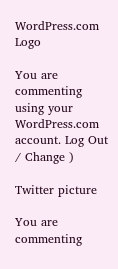WordPress.com Logo

You are commenting using your WordPress.com account. Log Out / Change )

Twitter picture

You are commenting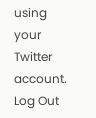using your Twitter account. Log Out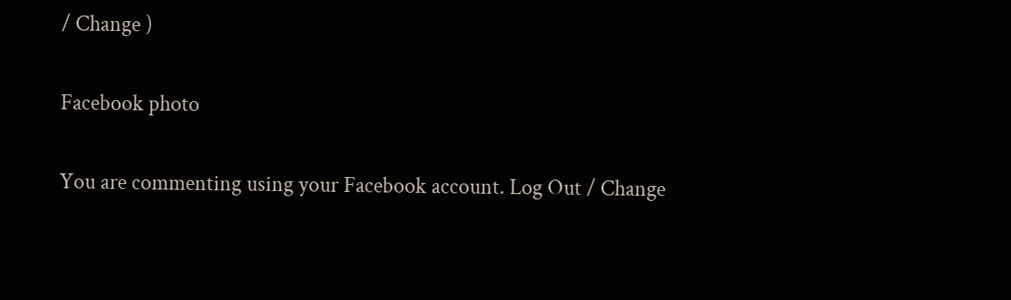/ Change )

Facebook photo

You are commenting using your Facebook account. Log Out / Change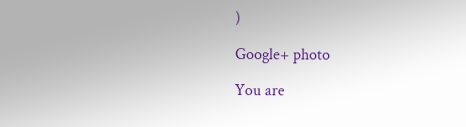)

Google+ photo

You are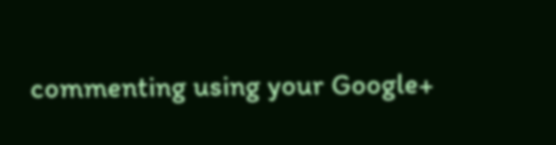commenting using your Google+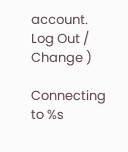account. Log Out / Change )

Connecting to %s